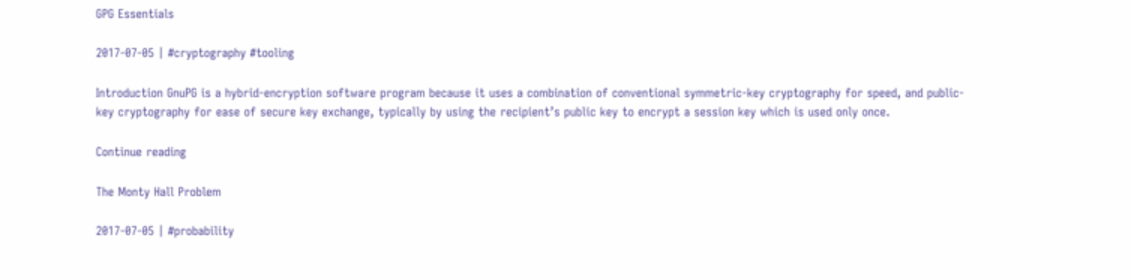GPG Essentials

2017-07-05 | #cryptography #tooling

Introduction GnuPG is a hybrid-encryption software program because it uses a combination of conventional symmetric-key cryptography for speed, and public-key cryptography for ease of secure key exchange, typically by using the recipient’s public key to encrypt a session key which is used only once.

Continue reading

The Monty Hall Problem

2017-07-05 | #probability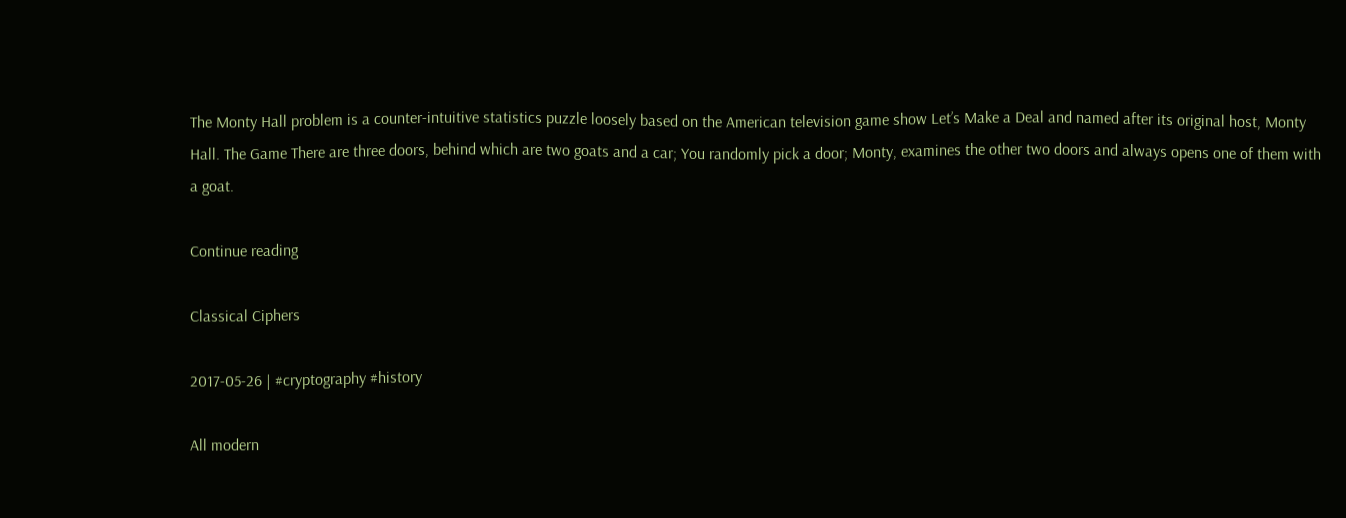The Monty Hall problem is a counter-intuitive statistics puzzle loosely based on the American television game show Let’s Make a Deal and named after its original host, Monty Hall. The Game There are three doors, behind which are two goats and a car; You randomly pick a door; Monty, examines the other two doors and always opens one of them with a goat.

Continue reading

Classical Ciphers

2017-05-26 | #cryptography #history

All modern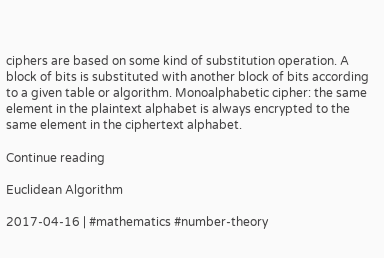ciphers are based on some kind of substitution operation. A block of bits is substituted with another block of bits according to a given table or algorithm. Monoalphabetic cipher: the same element in the plaintext alphabet is always encrypted to the same element in the ciphertext alphabet.

Continue reading

Euclidean Algorithm

2017-04-16 | #mathematics #number-theory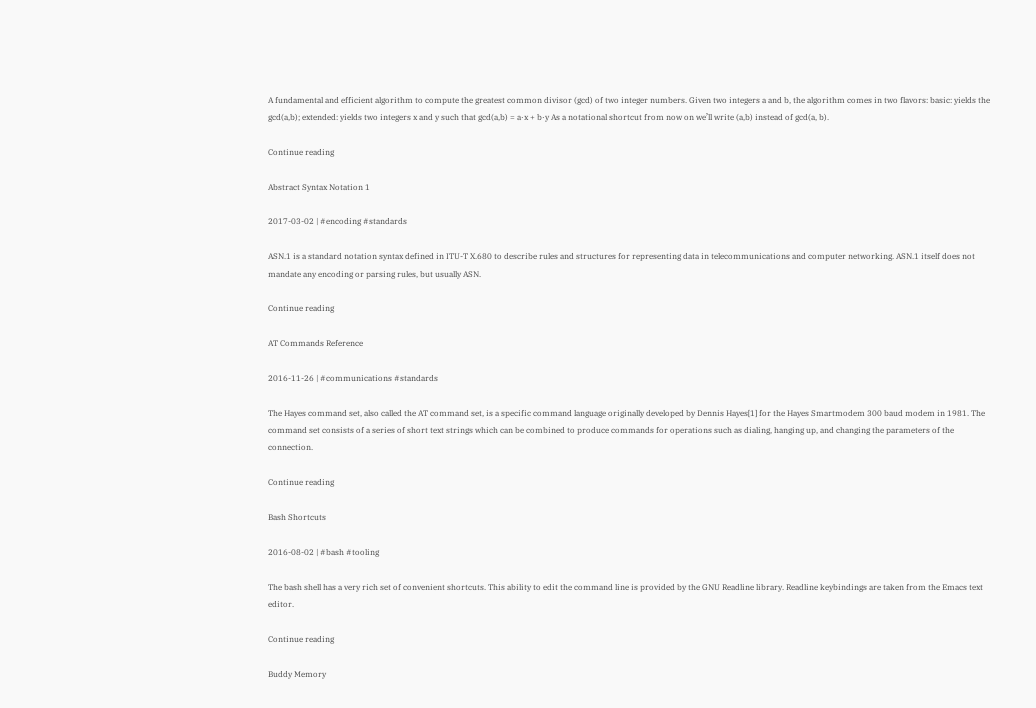A fundamental and efficient algorithm to compute the greatest common divisor (gcd) of two integer numbers. Given two integers a and b, the algorithm comes in two flavors: basic: yields the gcd(a,b); extended: yields two integers x and y such that gcd(a,b) = a·x + b·y As a notational shortcut from now on we’ll write (a,b) instead of gcd(a, b).

Continue reading

Abstract Syntax Notation 1

2017-03-02 | #encoding #standards

ASN.1 is a standard notation syntax defined in ITU-T X.680 to describe rules and structures for representing data in telecommunications and computer networking. ASN.1 itself does not mandate any encoding or parsing rules, but usually ASN.

Continue reading

AT Commands Reference

2016-11-26 | #communications #standards

The Hayes command set, also called the AT command set, is a specific command language originally developed by Dennis Hayes[1] for the Hayes Smartmodem 300 baud modem in 1981. The command set consists of a series of short text strings which can be combined to produce commands for operations such as dialing, hanging up, and changing the parameters of the connection.

Continue reading

Bash Shortcuts

2016-08-02 | #bash #tooling

The bash shell has a very rich set of convenient shortcuts. This ability to edit the command line is provided by the GNU Readline library. Readline keybindings are taken from the Emacs text editor.

Continue reading

Buddy Memory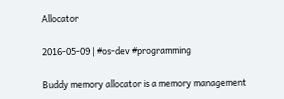Allocator

2016-05-09 | #os-dev #programming

Buddy memory allocator is a memory management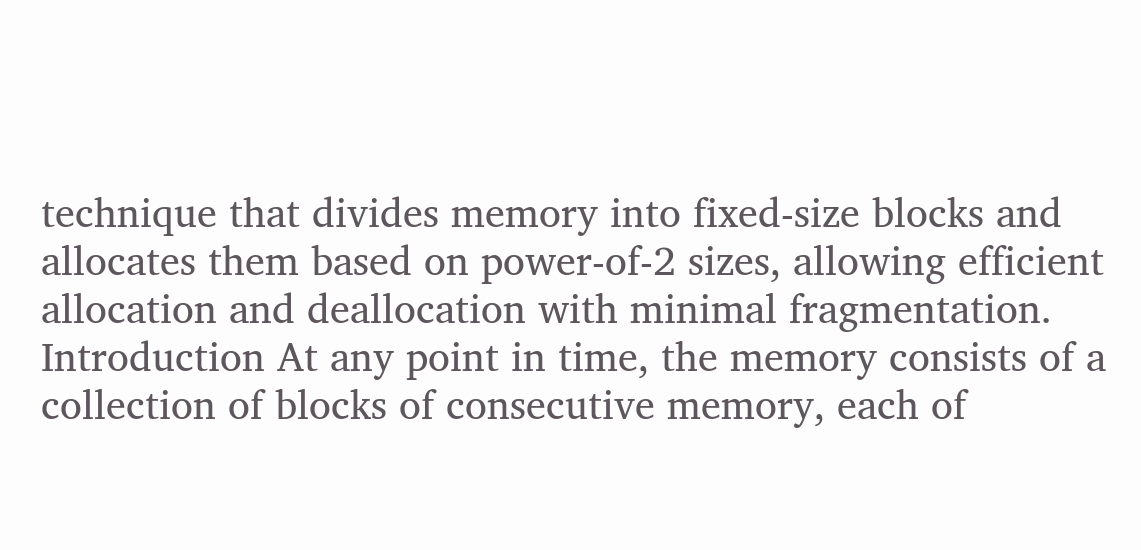technique that divides memory into fixed-size blocks and allocates them based on power-of-2 sizes, allowing efficient allocation and deallocation with minimal fragmentation. Introduction At any point in time, the memory consists of a collection of blocks of consecutive memory, each of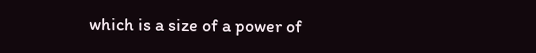which is a size of a power of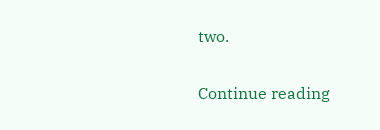two.

Continue reading